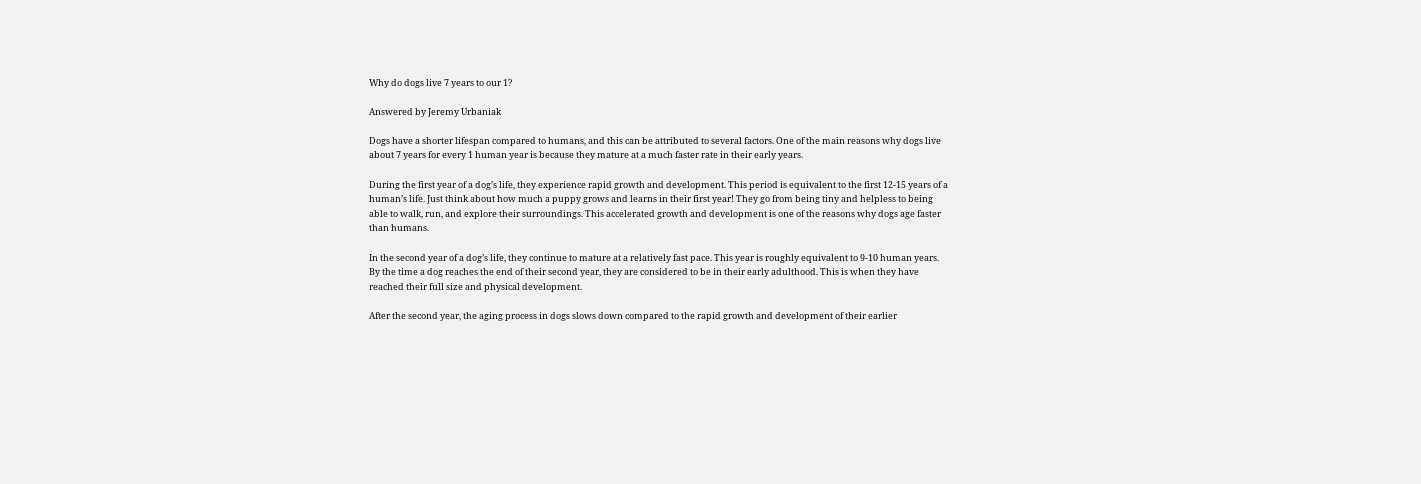Why do dogs live 7 years to our 1?

Answered by Jeremy Urbaniak

Dogs have a shorter lifespan compared to humans, and this can be attributed to several factors. One of the main reasons why dogs live about 7 years for every 1 human year is because they mature at a much faster rate in their early years.

During the first year of a dog’s life, they experience rapid growth and development. This period is equivalent to the first 12-15 years of a human’s life. Just think about how much a puppy grows and learns in their first year! They go from being tiny and helpless to being able to walk, run, and explore their surroundings. This accelerated growth and development is one of the reasons why dogs age faster than humans.

In the second year of a dog’s life, they continue to mature at a relatively fast pace. This year is roughly equivalent to 9-10 human years. By the time a dog reaches the end of their second year, they are considered to be in their early adulthood. This is when they have reached their full size and physical development.

After the second year, the aging process in dogs slows down compared to the rapid growth and development of their earlier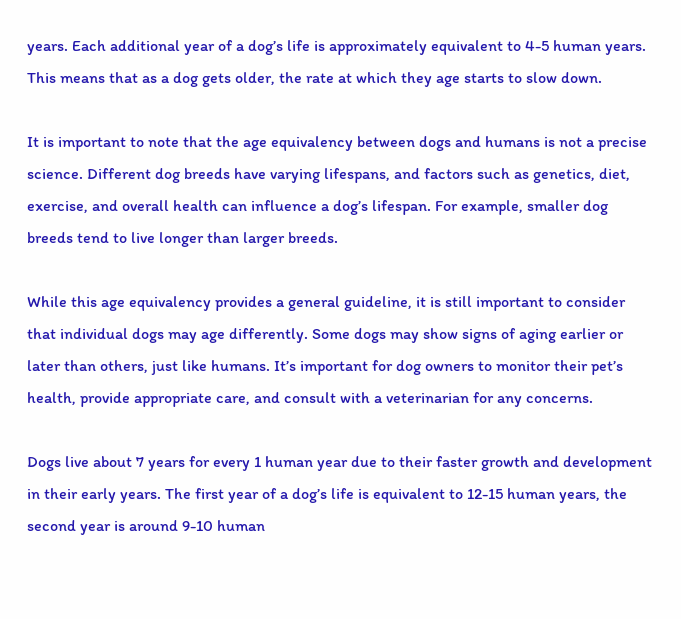years. Each additional year of a dog’s life is approximately equivalent to 4-5 human years. This means that as a dog gets older, the rate at which they age starts to slow down.

It is important to note that the age equivalency between dogs and humans is not a precise science. Different dog breeds have varying lifespans, and factors such as genetics, diet, exercise, and overall health can influence a dog’s lifespan. For example, smaller dog breeds tend to live longer than larger breeds.

While this age equivalency provides a general guideline, it is still important to consider that individual dogs may age differently. Some dogs may show signs of aging earlier or later than others, just like humans. It’s important for dog owners to monitor their pet’s health, provide appropriate care, and consult with a veterinarian for any concerns.

Dogs live about 7 years for every 1 human year due to their faster growth and development in their early years. The first year of a dog’s life is equivalent to 12-15 human years, the second year is around 9-10 human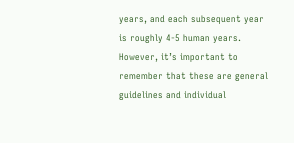years, and each subsequent year is roughly 4-5 human years. However, it’s important to remember that these are general guidelines and individual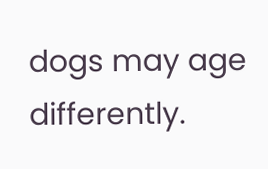dogs may age differently.